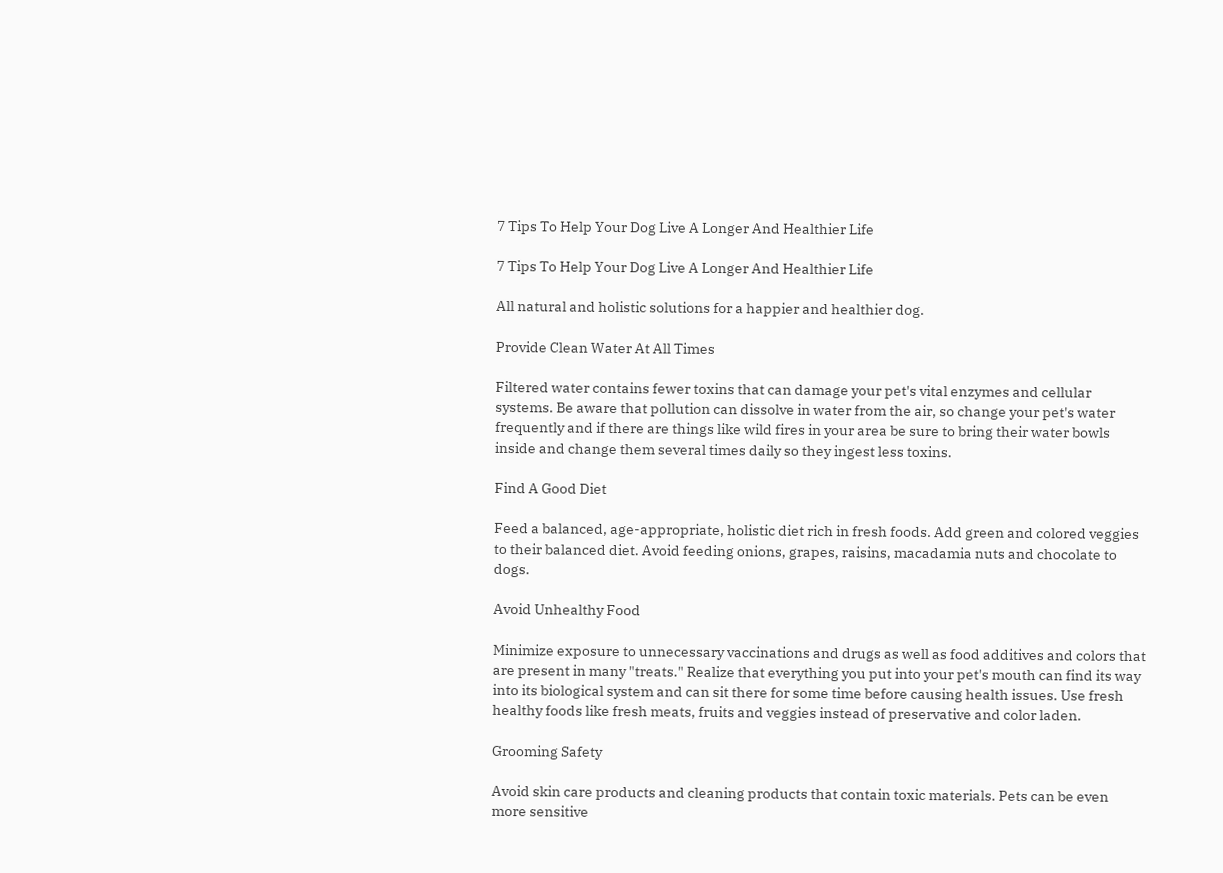7 Tips To Help Your Dog Live A Longer And Healthier Life

7 Tips To Help Your Dog Live A Longer And Healthier Life

All natural and holistic solutions for a happier and healthier dog.

Provide Clean Water At All Times

Filtered water contains fewer toxins that can damage your pet's vital enzymes and cellular systems. Be aware that pollution can dissolve in water from the air, so change your pet's water frequently and if there are things like wild fires in your area be sure to bring their water bowls inside and change them several times daily so they ingest less toxins.

Find A Good Diet

Feed a balanced, age-appropriate, holistic diet rich in fresh foods. Add green and colored veggies to their balanced diet. Avoid feeding onions, grapes, raisins, macadamia nuts and chocolate to dogs.

Avoid Unhealthy Food

Minimize exposure to unnecessary vaccinations and drugs as well as food additives and colors that are present in many "treats." Realize that everything you put into your pet's mouth can find its way into its biological system and can sit there for some time before causing health issues. Use fresh healthy foods like fresh meats, fruits and veggies instead of preservative and color laden.

Grooming Safety

Avoid skin care products and cleaning products that contain toxic materials. Pets can be even more sensitive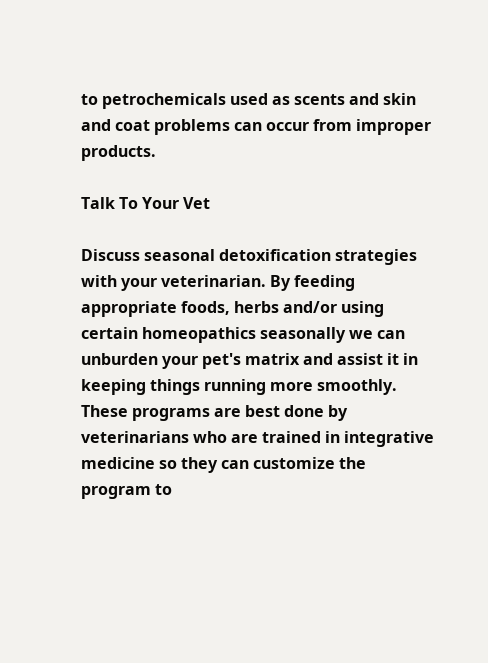to petrochemicals used as scents and skin and coat problems can occur from improper products.

Talk To Your Vet

Discuss seasonal detoxification strategies with your veterinarian. By feeding appropriate foods, herbs and/or using certain homeopathics seasonally we can unburden your pet's matrix and assist it in keeping things running more smoothly. These programs are best done by veterinarians who are trained in integrative medicine so they can customize the program to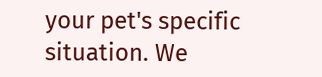your pet's specific situation. We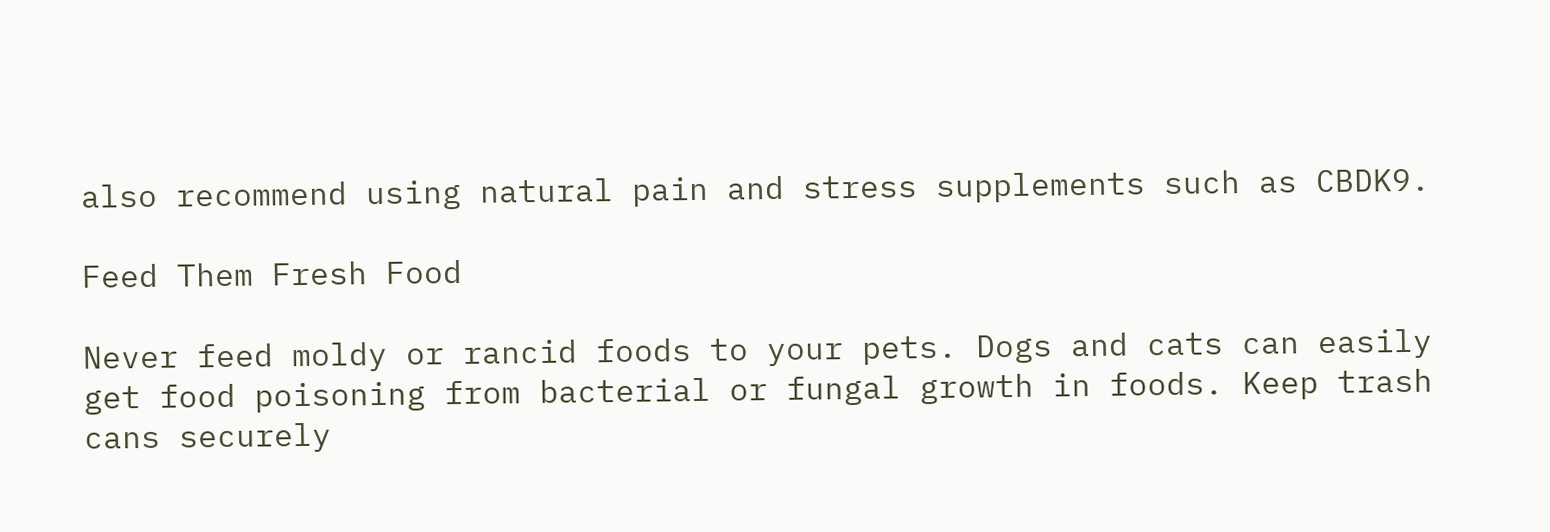also recommend using natural pain and stress supplements such as CBDK9.

Feed Them Fresh Food

Never feed moldy or rancid foods to your pets. Dogs and cats can easily get food poisoning from bacterial or fungal growth in foods. Keep trash cans securely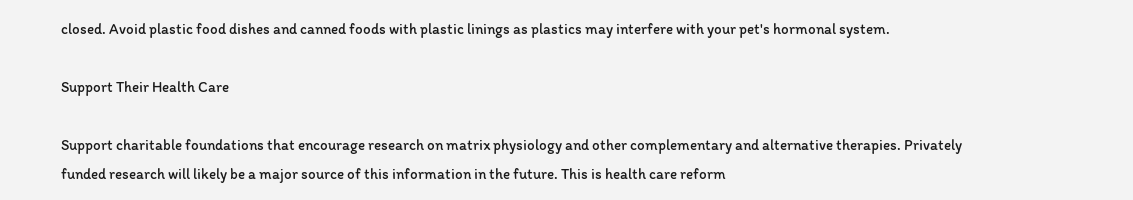closed. Avoid plastic food dishes and canned foods with plastic linings as plastics may interfere with your pet's hormonal system.

Support Their Health Care

Support charitable foundations that encourage research on matrix physiology and other complementary and alternative therapies. Privately funded research will likely be a major source of this information in the future. This is health care reform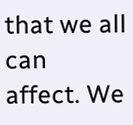that we all can affect. We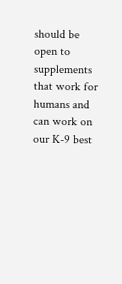should be open to supplements that work for humans and can work on our K-9 best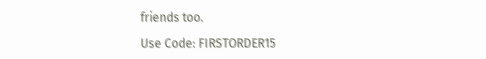friends too.

Use Code: FIRSTORDER15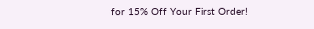for 15% Off Your First Order!